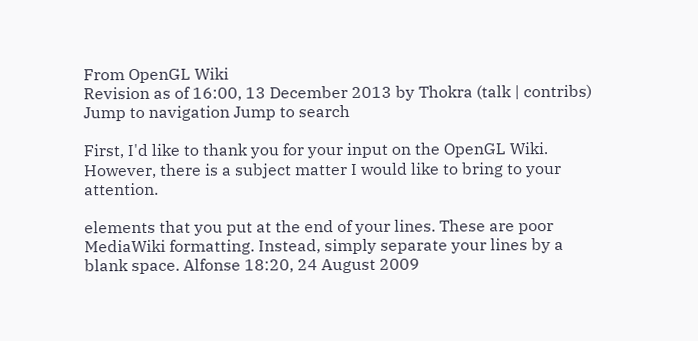From OpenGL Wiki
Revision as of 16:00, 13 December 2013 by Thokra (talk | contribs)
Jump to navigation Jump to search

First, I'd like to thank you for your input on the OpenGL Wiki. However, there is a subject matter I would like to bring to your attention.

elements that you put at the end of your lines. These are poor MediaWiki formatting. Instead, simply separate your lines by a blank space. Alfonse 18:20, 24 August 2009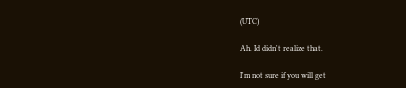(UTC)

Ah. Id didn't realize that.

I'm not sure if you will get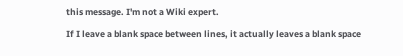this message. I'm not a Wiki expert.

If I leave a blank space between lines, it actually leaves a blank space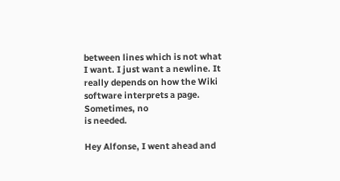between lines which is not what I want. I just want a newline. It really depends on how the Wiki software interprets a page. Sometimes, no
is needed.

Hey Alfonse, I went ahead and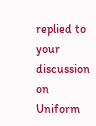replied to your discussion on Uniform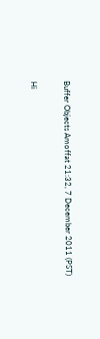Buffer Objects Amoffat 21:32, 7 December 2011 (PST)

Hi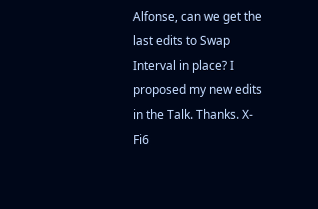Alfonse, can we get the last edits to Swap Interval in place? I proposed my new edits in the Talk. Thanks. X-Fi6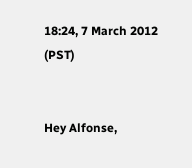18:24, 7 March 2012 (PST)


Hey Alfonse,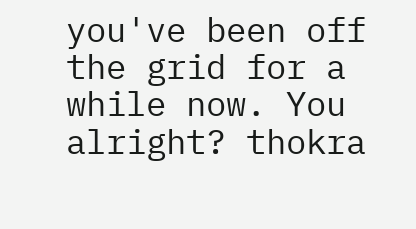you've been off the grid for a while now. You alright? thokra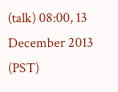(talk) 08:00, 13 December 2013 (PST)